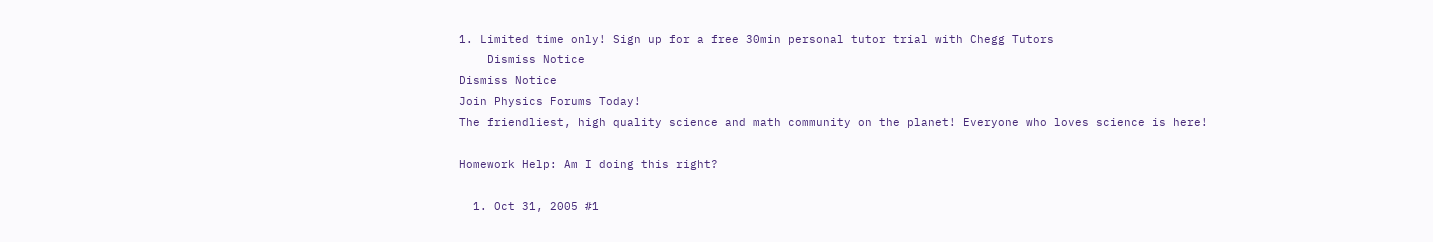1. Limited time only! Sign up for a free 30min personal tutor trial with Chegg Tutors
    Dismiss Notice
Dismiss Notice
Join Physics Forums Today!
The friendliest, high quality science and math community on the planet! Everyone who loves science is here!

Homework Help: Am I doing this right?

  1. Oct 31, 2005 #1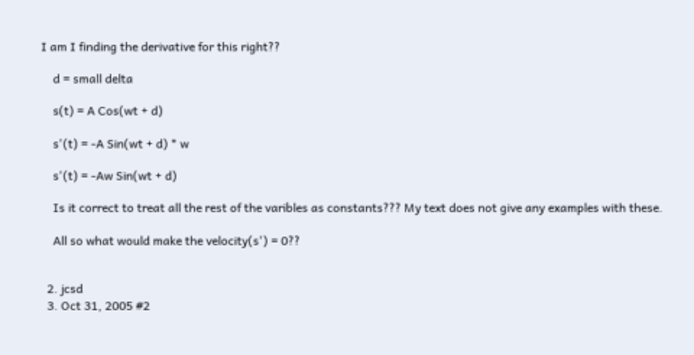I am I finding the derivative for this right??

    d = small delta

    s(t) = A Cos(wt + d)

    s'(t) = -A Sin(wt + d) * w

    s'(t) = -Aw Sin(wt + d)

    Is it correct to treat all the rest of the varibles as constants??? My text does not give any examples with these.

    All so what would make the velocity(s') = 0??


  2. jcsd
  3. Oct 31, 2005 #2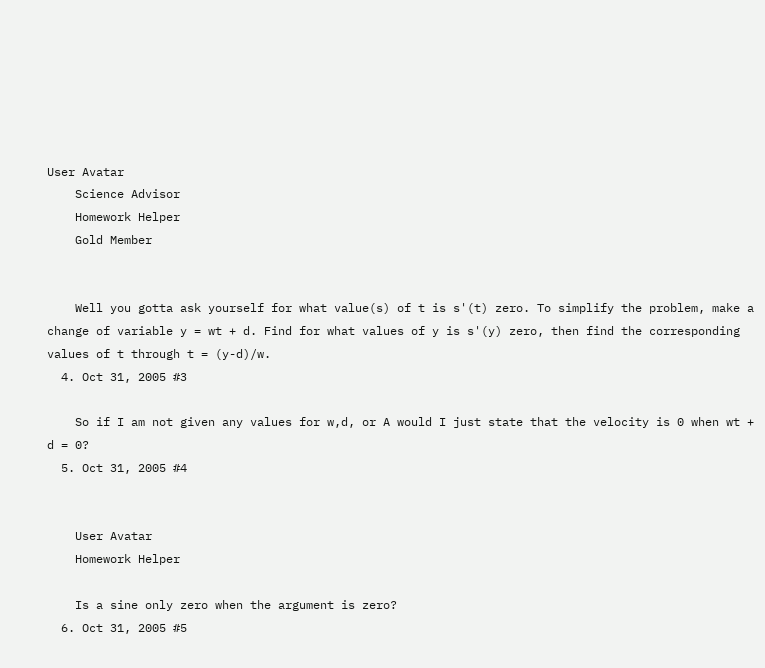User Avatar
    Science Advisor
    Homework Helper
    Gold Member


    Well you gotta ask yourself for what value(s) of t is s'(t) zero. To simplify the problem, make a change of variable y = wt + d. Find for what values of y is s'(y) zero, then find the corresponding values of t through t = (y-d)/w.
  4. Oct 31, 2005 #3

    So if I am not given any values for w,d, or A would I just state that the velocity is 0 when wt + d = 0?
  5. Oct 31, 2005 #4


    User Avatar
    Homework Helper

    Is a sine only zero when the argument is zero?
  6. Oct 31, 2005 #5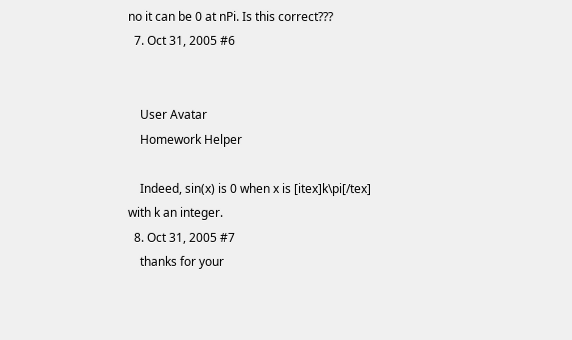no it can be 0 at nPi. Is this correct???
  7. Oct 31, 2005 #6


    User Avatar
    Homework Helper

    Indeed, sin(x) is 0 when x is [itex]k\pi[/tex] with k an integer.
  8. Oct 31, 2005 #7
    thanks for your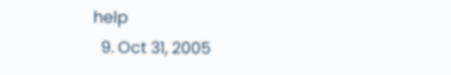help
  9. Oct 31, 2005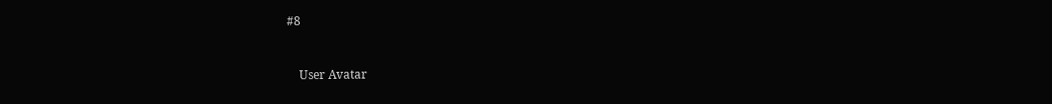#8


    User Avatar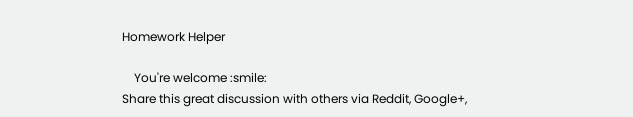Homework Helper

    You're welcome :smile:
Share this great discussion with others via Reddit, Google+,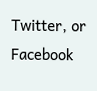Twitter, or Facebook